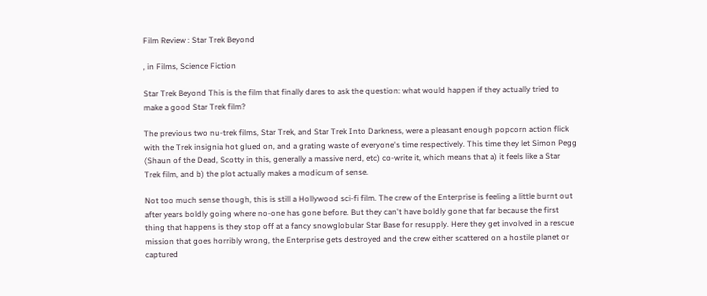Film Review : Star Trek Beyond

, in Films, Science Fiction

Star Trek Beyond This is the film that finally dares to ask the question: what would happen if they actually tried to make a good Star Trek film?

The previous two nu-trek films, Star Trek, and Star Trek Into Darkness, were a pleasant enough popcorn action flick with the Trek insignia hot glued on, and a grating waste of everyone's time respectively. This time they let Simon Pegg (Shaun of the Dead, Scotty in this, generally a massive nerd, etc) co-write it, which means that a) it feels like a Star Trek film, and b) the plot actually makes a modicum of sense.

Not too much sense though, this is still a Hollywood sci-fi film. The crew of the Enterprise is feeling a little burnt out after years boldly going where no-one has gone before. But they can't have boldly gone that far because the first thing that happens is they stop off at a fancy snowglobular Star Base for resupply. Here they get involved in a rescue mission that goes horribly wrong, the Enterprise gets destroyed and the crew either scattered on a hostile planet or captured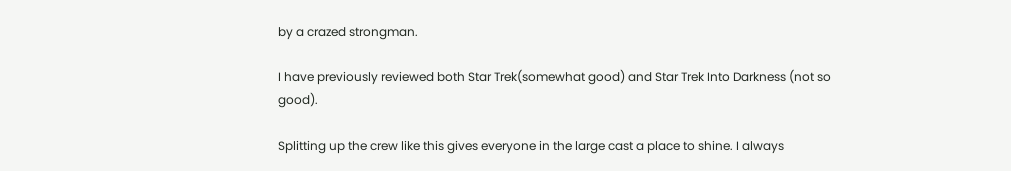by a crazed strongman.

I have previously reviewed both Star Trek(somewhat good) and Star Trek Into Darkness (not so good).

Splitting up the crew like this gives everyone in the large cast a place to shine. I always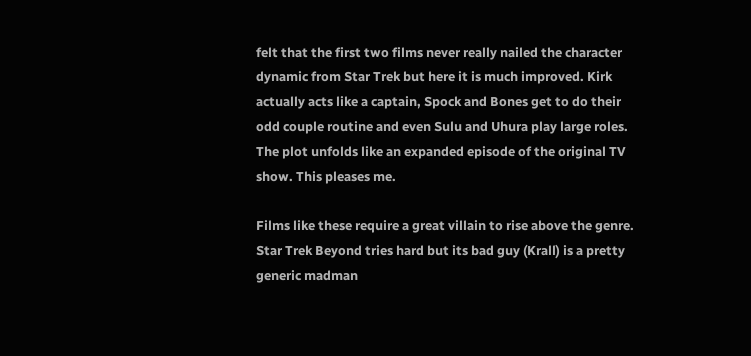felt that the first two films never really nailed the character dynamic from Star Trek but here it is much improved. Kirk actually acts like a captain, Spock and Bones get to do their odd couple routine and even Sulu and Uhura play large roles. The plot unfolds like an expanded episode of the original TV show. This pleases me.

Films like these require a great villain to rise above the genre. Star Trek Beyond tries hard but its bad guy (Krall) is a pretty generic madman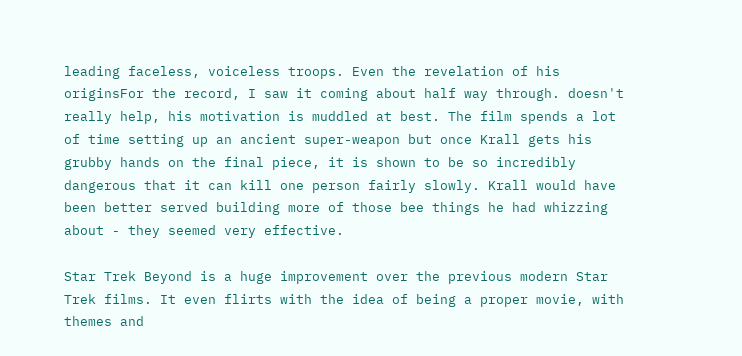leading faceless, voiceless troops. Even the revelation of his originsFor the record, I saw it coming about half way through. doesn't really help, his motivation is muddled at best. The film spends a lot of time setting up an ancient super-weapon but once Krall gets his grubby hands on the final piece, it is shown to be so incredibly dangerous that it can kill one person fairly slowly. Krall would have been better served building more of those bee things he had whizzing about - they seemed very effective.

Star Trek Beyond is a huge improvement over the previous modern Star Trek films. It even flirts with the idea of being a proper movie, with themes and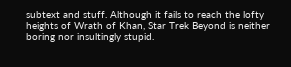subtext and stuff. Although it fails to reach the lofty heights of Wrath of Khan, Star Trek Beyond is neither boring nor insultingly stupid.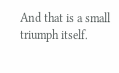And that is a small triumph itself.